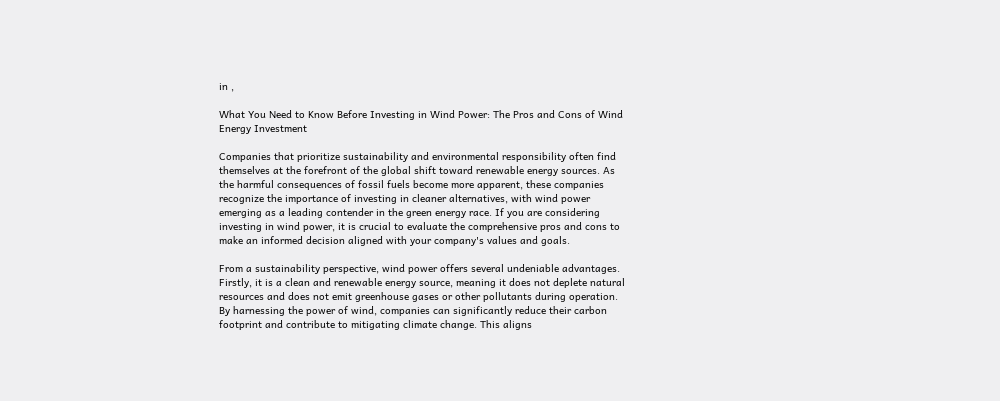in ,

What You Need to Know Before Investing in Wind Power: The Pros and Cons of Wind Energy Investment

Companies that prioritize sustainability and environmental responsibility often find themselves at the forefront of the global shift toward renewable energy sources. As the harmful consequences of fossil fuels become more apparent, these companies recognize the importance of investing in cleaner alternatives, with wind power emerging as a leading contender in the green energy race. If you are considering investing in wind power, it is crucial to evaluate the comprehensive pros and cons to make an informed decision aligned with your company's values and goals.

From a sustainability perspective, wind power offers several undeniable advantages. Firstly, it is a clean and renewable energy source, meaning it does not deplete natural resources and does not emit greenhouse gases or other pollutants during operation. By harnessing the power of wind, companies can significantly reduce their carbon footprint and contribute to mitigating climate change. This aligns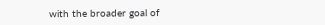with the broader goal of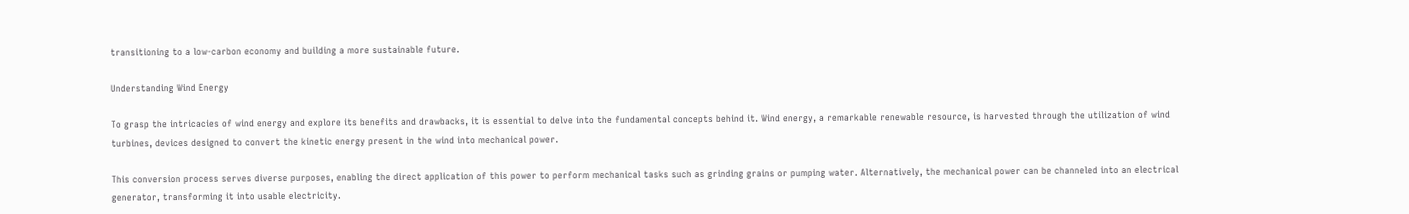transitioning to a low-carbon economy and building a more sustainable future.

Understanding Wind Energy

To grasp the intricacies of wind energy and explore its benefits and drawbacks, it is essential to delve into the fundamental concepts behind it. Wind energy, a remarkable renewable resource, is harvested through the utilization of wind turbines, devices designed to convert the kinetic energy present in the wind into mechanical power.

This conversion process serves diverse purposes, enabling the direct application of this power to perform mechanical tasks such as grinding grains or pumping water. Alternatively, the mechanical power can be channeled into an electrical generator, transforming it into usable electricity.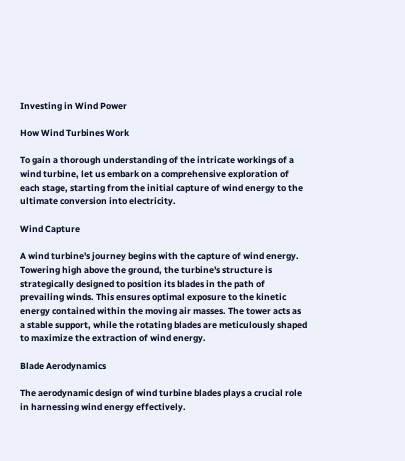Investing in Wind Power

How Wind Turbines Work

To gain a thorough understanding of the intricate workings of a wind turbine, let us embark on a comprehensive exploration of each stage, starting from the initial capture of wind energy to the ultimate conversion into electricity.

Wind Capture

A wind turbine's journey begins with the capture of wind energy. Towering high above the ground, the turbine's structure is strategically designed to position its blades in the path of prevailing winds. This ensures optimal exposure to the kinetic energy contained within the moving air masses. The tower acts as a stable support, while the rotating blades are meticulously shaped to maximize the extraction of wind energy.

Blade Aerodynamics

The aerodynamic design of wind turbine blades plays a crucial role in harnessing wind energy effectively.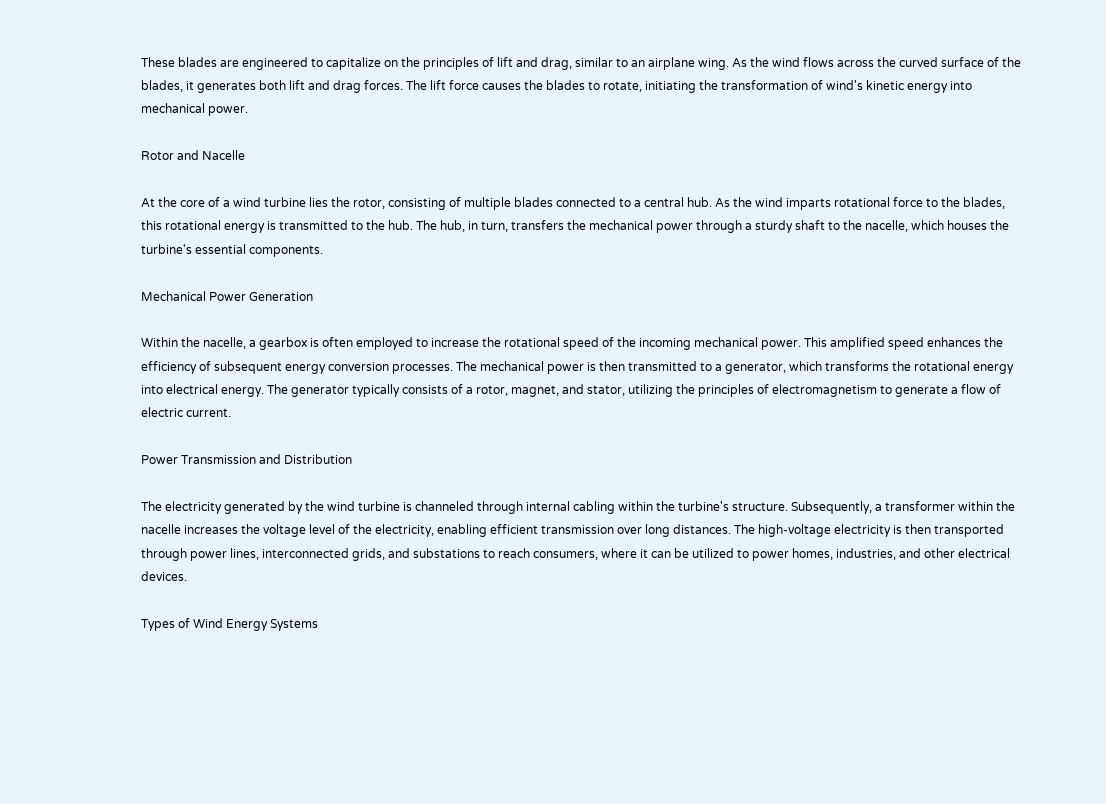These blades are engineered to capitalize on the principles of lift and drag, similar to an airplane wing. As the wind flows across the curved surface of the blades, it generates both lift and drag forces. The lift force causes the blades to rotate, initiating the transformation of wind's kinetic energy into mechanical power.

Rotor and Nacelle

At the core of a wind turbine lies the rotor, consisting of multiple blades connected to a central hub. As the wind imparts rotational force to the blades, this rotational energy is transmitted to the hub. The hub, in turn, transfers the mechanical power through a sturdy shaft to the nacelle, which houses the turbine's essential components.

Mechanical Power Generation

Within the nacelle, a gearbox is often employed to increase the rotational speed of the incoming mechanical power. This amplified speed enhances the efficiency of subsequent energy conversion processes. The mechanical power is then transmitted to a generator, which transforms the rotational energy into electrical energy. The generator typically consists of a rotor, magnet, and stator, utilizing the principles of electromagnetism to generate a flow of electric current.

Power Transmission and Distribution

The electricity generated by the wind turbine is channeled through internal cabling within the turbine's structure. Subsequently, a transformer within the nacelle increases the voltage level of the electricity, enabling efficient transmission over long distances. The high-voltage electricity is then transported through power lines, interconnected grids, and substations to reach consumers, where it can be utilized to power homes, industries, and other electrical devices.

Types of Wind Energy Systems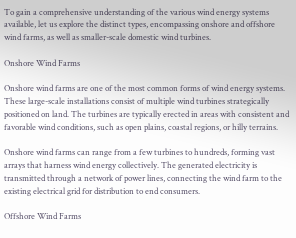To gain a comprehensive understanding of the various wind energy systems available, let us explore the distinct types, encompassing onshore and offshore wind farms, as well as smaller-scale domestic wind turbines.

Onshore Wind Farms

Onshore wind farms are one of the most common forms of wind energy systems. These large-scale installations consist of multiple wind turbines strategically positioned on land. The turbines are typically erected in areas with consistent and favorable wind conditions, such as open plains, coastal regions, or hilly terrains.

Onshore wind farms can range from a few turbines to hundreds, forming vast arrays that harness wind energy collectively. The generated electricity is transmitted through a network of power lines, connecting the wind farm to the existing electrical grid for distribution to end consumers.

Offshore Wind Farms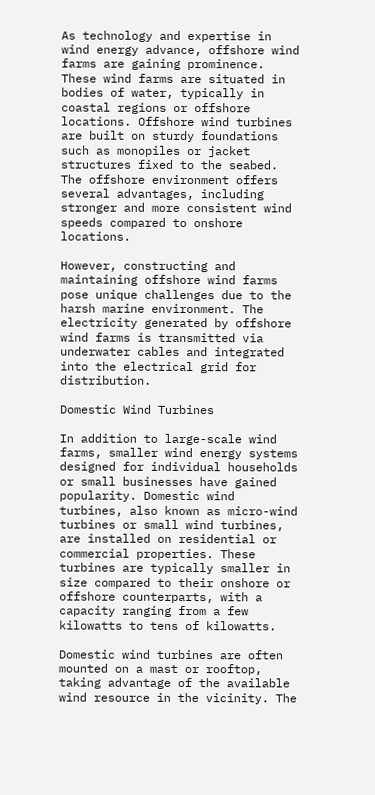As technology and expertise in wind energy advance, offshore wind farms are gaining prominence. These wind farms are situated in bodies of water, typically in coastal regions or offshore locations. Offshore wind turbines are built on sturdy foundations such as monopiles or jacket structures fixed to the seabed. The offshore environment offers several advantages, including stronger and more consistent wind speeds compared to onshore locations.

However, constructing and maintaining offshore wind farms pose unique challenges due to the harsh marine environment. The electricity generated by offshore wind farms is transmitted via underwater cables and integrated into the electrical grid for distribution.

Domestic Wind Turbines

In addition to large-scale wind farms, smaller wind energy systems designed for individual households or small businesses have gained popularity. Domestic wind turbines, also known as micro-wind turbines or small wind turbines, are installed on residential or commercial properties. These turbines are typically smaller in size compared to their onshore or offshore counterparts, with a capacity ranging from a few kilowatts to tens of kilowatts.

Domestic wind turbines are often mounted on a mast or rooftop, taking advantage of the available wind resource in the vicinity. The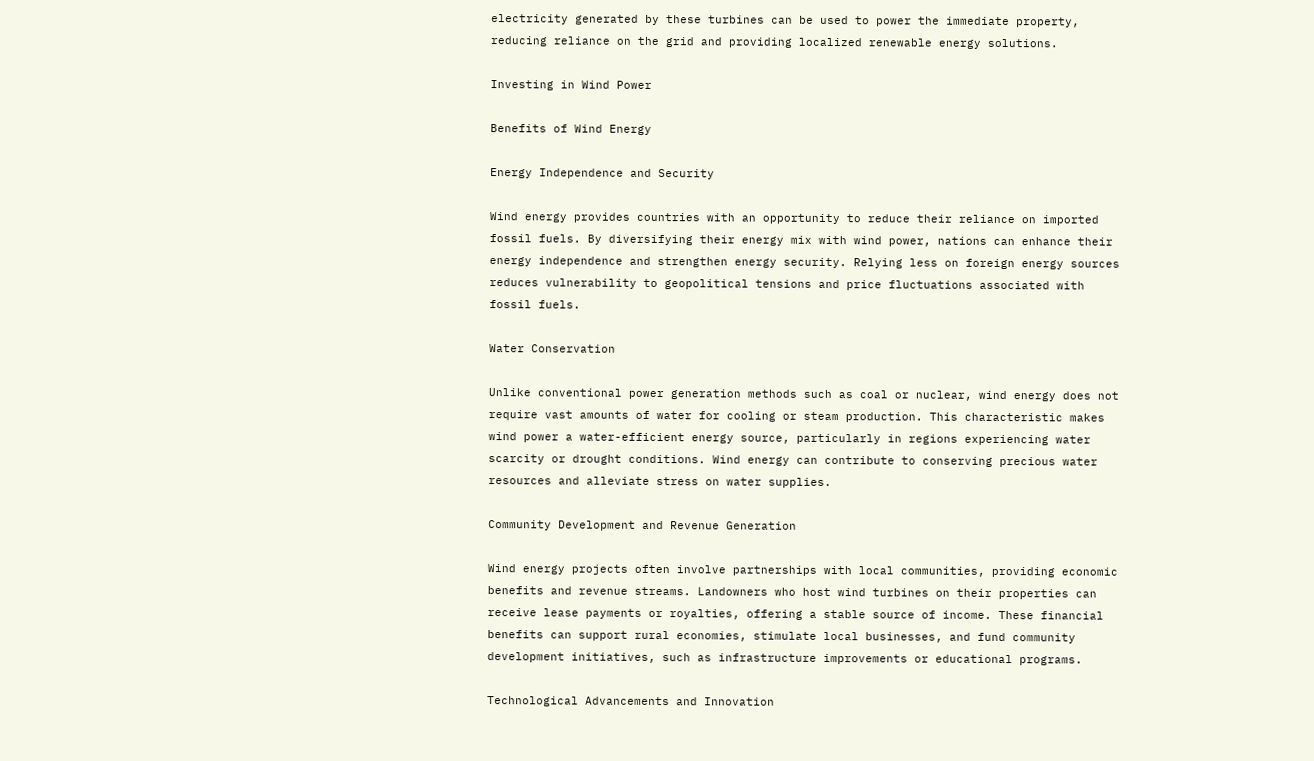electricity generated by these turbines can be used to power the immediate property, reducing reliance on the grid and providing localized renewable energy solutions.

Investing in Wind Power

Benefits of Wind Energy

Energy Independence and Security

Wind energy provides countries with an opportunity to reduce their reliance on imported fossil fuels. By diversifying their energy mix with wind power, nations can enhance their energy independence and strengthen energy security. Relying less on foreign energy sources reduces vulnerability to geopolitical tensions and price fluctuations associated with fossil fuels.

Water Conservation

Unlike conventional power generation methods such as coal or nuclear, wind energy does not require vast amounts of water for cooling or steam production. This characteristic makes wind power a water-efficient energy source, particularly in regions experiencing water scarcity or drought conditions. Wind energy can contribute to conserving precious water resources and alleviate stress on water supplies.

Community Development and Revenue Generation

Wind energy projects often involve partnerships with local communities, providing economic benefits and revenue streams. Landowners who host wind turbines on their properties can receive lease payments or royalties, offering a stable source of income. These financial benefits can support rural economies, stimulate local businesses, and fund community development initiatives, such as infrastructure improvements or educational programs.

Technological Advancements and Innovation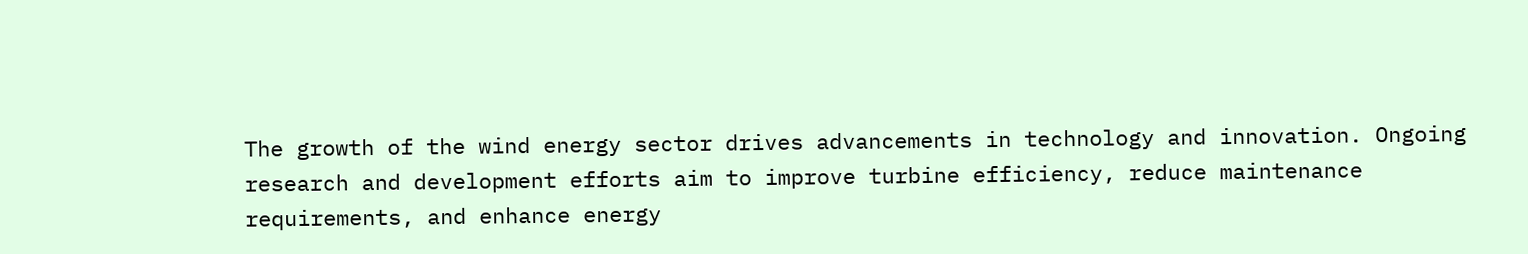The growth of the wind energy sector drives advancements in technology and innovation. Ongoing research and development efforts aim to improve turbine efficiency, reduce maintenance requirements, and enhance energy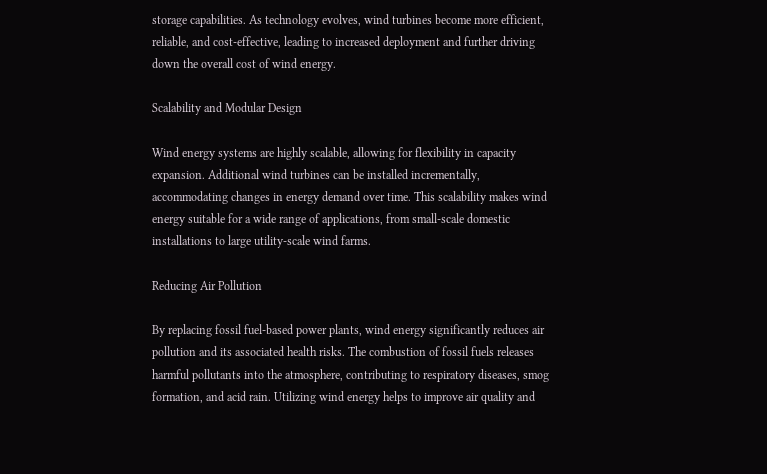storage capabilities. As technology evolves, wind turbines become more efficient, reliable, and cost-effective, leading to increased deployment and further driving down the overall cost of wind energy.

Scalability and Modular Design

Wind energy systems are highly scalable, allowing for flexibility in capacity expansion. Additional wind turbines can be installed incrementally, accommodating changes in energy demand over time. This scalability makes wind energy suitable for a wide range of applications, from small-scale domestic installations to large utility-scale wind farms.

Reducing Air Pollution

By replacing fossil fuel-based power plants, wind energy significantly reduces air pollution and its associated health risks. The combustion of fossil fuels releases harmful pollutants into the atmosphere, contributing to respiratory diseases, smog formation, and acid rain. Utilizing wind energy helps to improve air quality and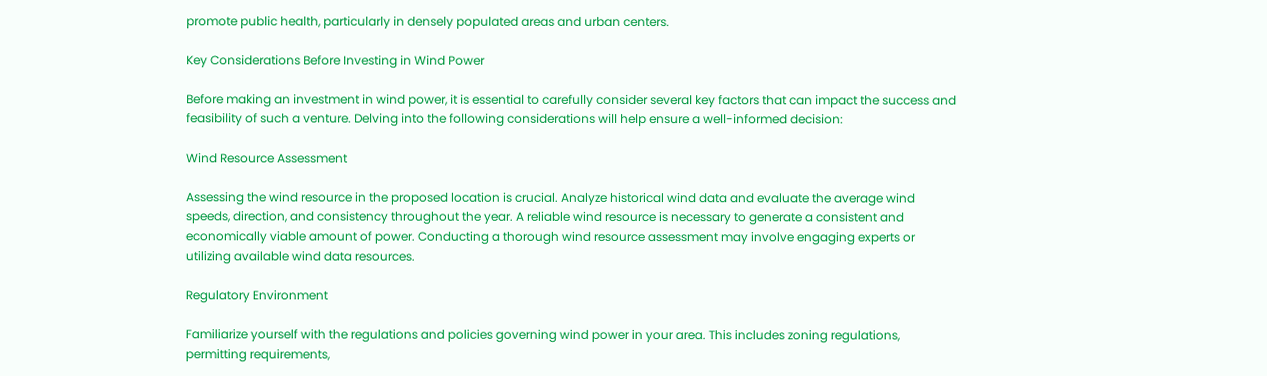promote public health, particularly in densely populated areas and urban centers.

Key Considerations Before Investing in Wind Power

Before making an investment in wind power, it is essential to carefully consider several key factors that can impact the success and feasibility of such a venture. Delving into the following considerations will help ensure a well-informed decision:

Wind Resource Assessment

Assessing the wind resource in the proposed location is crucial. Analyze historical wind data and evaluate the average wind speeds, direction, and consistency throughout the year. A reliable wind resource is necessary to generate a consistent and economically viable amount of power. Conducting a thorough wind resource assessment may involve engaging experts or utilizing available wind data resources.

Regulatory Environment

Familiarize yourself with the regulations and policies governing wind power in your area. This includes zoning regulations, permitting requirements,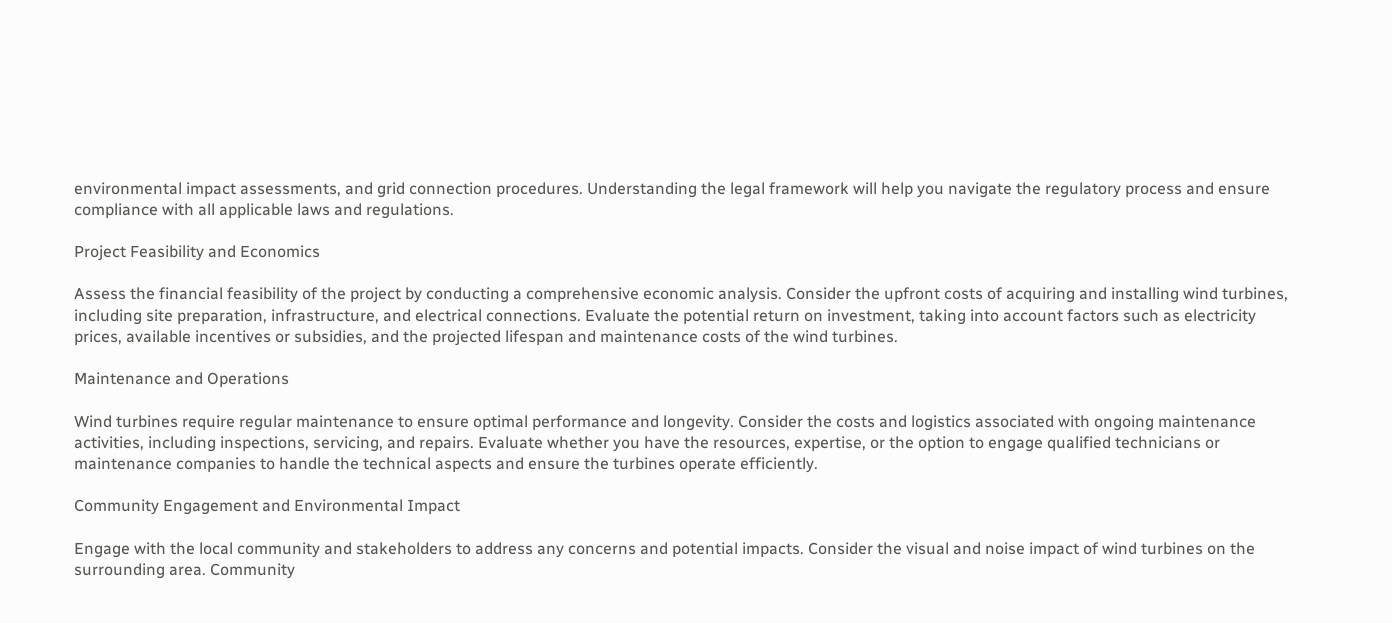environmental impact assessments, and grid connection procedures. Understanding the legal framework will help you navigate the regulatory process and ensure compliance with all applicable laws and regulations.

Project Feasibility and Economics

Assess the financial feasibility of the project by conducting a comprehensive economic analysis. Consider the upfront costs of acquiring and installing wind turbines, including site preparation, infrastructure, and electrical connections. Evaluate the potential return on investment, taking into account factors such as electricity prices, available incentives or subsidies, and the projected lifespan and maintenance costs of the wind turbines.

Maintenance and Operations

Wind turbines require regular maintenance to ensure optimal performance and longevity. Consider the costs and logistics associated with ongoing maintenance activities, including inspections, servicing, and repairs. Evaluate whether you have the resources, expertise, or the option to engage qualified technicians or maintenance companies to handle the technical aspects and ensure the turbines operate efficiently.

Community Engagement and Environmental Impact

Engage with the local community and stakeholders to address any concerns and potential impacts. Consider the visual and noise impact of wind turbines on the surrounding area. Community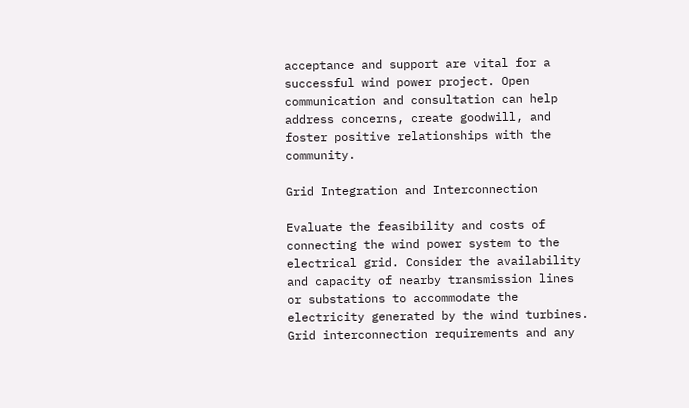acceptance and support are vital for a successful wind power project. Open communication and consultation can help address concerns, create goodwill, and foster positive relationships with the community.

Grid Integration and Interconnection

Evaluate the feasibility and costs of connecting the wind power system to the electrical grid. Consider the availability and capacity of nearby transmission lines or substations to accommodate the electricity generated by the wind turbines. Grid interconnection requirements and any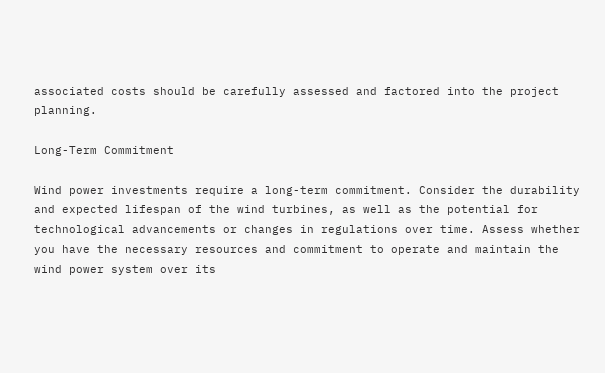associated costs should be carefully assessed and factored into the project planning.

Long-Term Commitment

Wind power investments require a long-term commitment. Consider the durability and expected lifespan of the wind turbines, as well as the potential for technological advancements or changes in regulations over time. Assess whether you have the necessary resources and commitment to operate and maintain the wind power system over its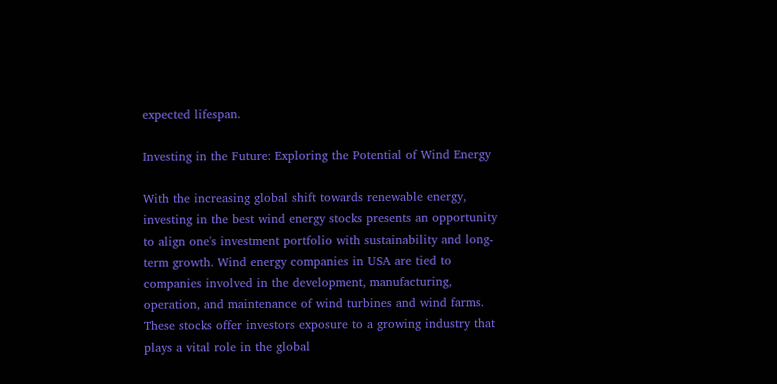expected lifespan.

Investing in the Future: Exploring the Potential of Wind Energy

With the increasing global shift towards renewable energy, investing in the best wind energy stocks presents an opportunity to align one's investment portfolio with sustainability and long-term growth. Wind energy companies in USA are tied to companies involved in the development, manufacturing, operation, and maintenance of wind turbines and wind farms. These stocks offer investors exposure to a growing industry that plays a vital role in the global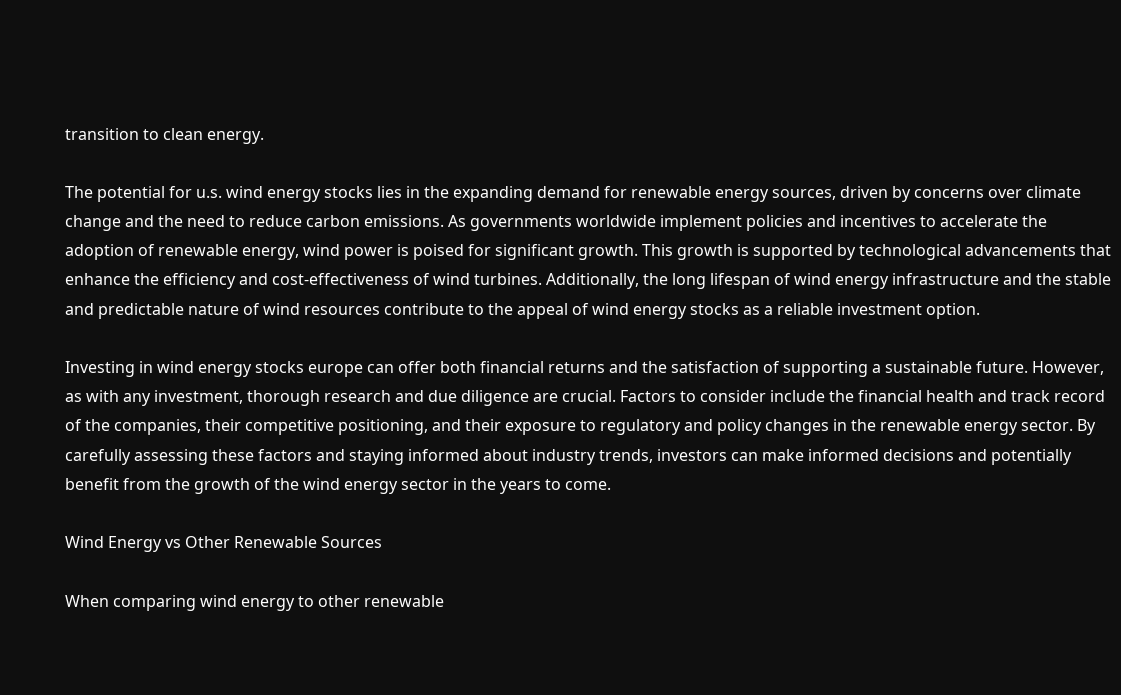transition to clean energy.

The potential for u.s. wind energy stocks lies in the expanding demand for renewable energy sources, driven by concerns over climate change and the need to reduce carbon emissions. As governments worldwide implement policies and incentives to accelerate the adoption of renewable energy, wind power is poised for significant growth. This growth is supported by technological advancements that enhance the efficiency and cost-effectiveness of wind turbines. Additionally, the long lifespan of wind energy infrastructure and the stable and predictable nature of wind resources contribute to the appeal of wind energy stocks as a reliable investment option.

Investing in wind energy stocks europe can offer both financial returns and the satisfaction of supporting a sustainable future. However, as with any investment, thorough research and due diligence are crucial. Factors to consider include the financial health and track record of the companies, their competitive positioning, and their exposure to regulatory and policy changes in the renewable energy sector. By carefully assessing these factors and staying informed about industry trends, investors can make informed decisions and potentially benefit from the growth of the wind energy sector in the years to come.

Wind Energy vs Other Renewable Sources

When comparing wind energy to other renewable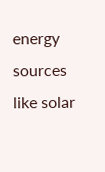energy sources like solar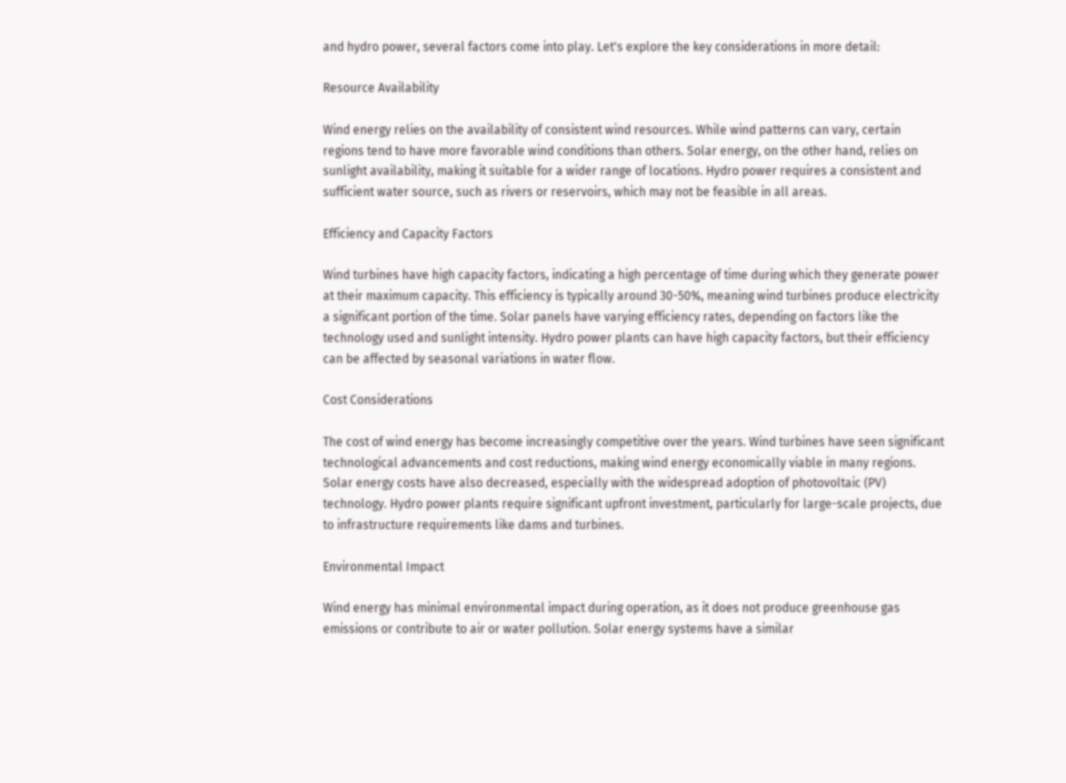and hydro power, several factors come into play. Let's explore the key considerations in more detail:

Resource Availability

Wind energy relies on the availability of consistent wind resources. While wind patterns can vary, certain regions tend to have more favorable wind conditions than others. Solar energy, on the other hand, relies on sunlight availability, making it suitable for a wider range of locations. Hydro power requires a consistent and sufficient water source, such as rivers or reservoirs, which may not be feasible in all areas.

Efficiency and Capacity Factors

Wind turbines have high capacity factors, indicating a high percentage of time during which they generate power at their maximum capacity. This efficiency is typically around 30-50%, meaning wind turbines produce electricity a significant portion of the time. Solar panels have varying efficiency rates, depending on factors like the technology used and sunlight intensity. Hydro power plants can have high capacity factors, but their efficiency can be affected by seasonal variations in water flow.

Cost Considerations

The cost of wind energy has become increasingly competitive over the years. Wind turbines have seen significant technological advancements and cost reductions, making wind energy economically viable in many regions. Solar energy costs have also decreased, especially with the widespread adoption of photovoltaic (PV) technology. Hydro power plants require significant upfront investment, particularly for large-scale projects, due to infrastructure requirements like dams and turbines.

Environmental Impact

Wind energy has minimal environmental impact during operation, as it does not produce greenhouse gas emissions or contribute to air or water pollution. Solar energy systems have a similar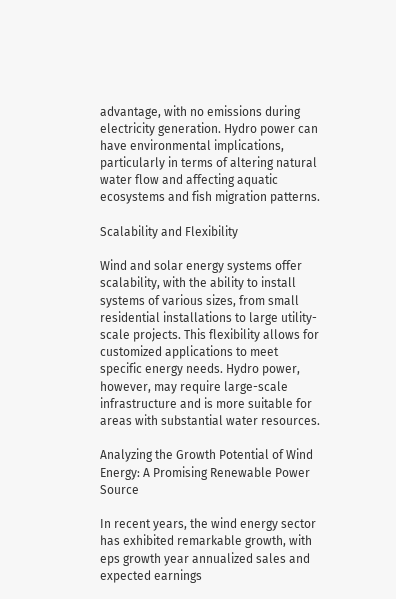advantage, with no emissions during electricity generation. Hydro power can have environmental implications, particularly in terms of altering natural water flow and affecting aquatic ecosystems and fish migration patterns.

Scalability and Flexibility

Wind and solar energy systems offer scalability, with the ability to install systems of various sizes, from small residential installations to large utility-scale projects. This flexibility allows for customized applications to meet specific energy needs. Hydro power, however, may require large-scale infrastructure and is more suitable for areas with substantial water resources.

Analyzing the Growth Potential of Wind Energy: A Promising Renewable Power Source

In recent years, the wind energy sector has exhibited remarkable growth, with eps growth year annualized sales and expected earnings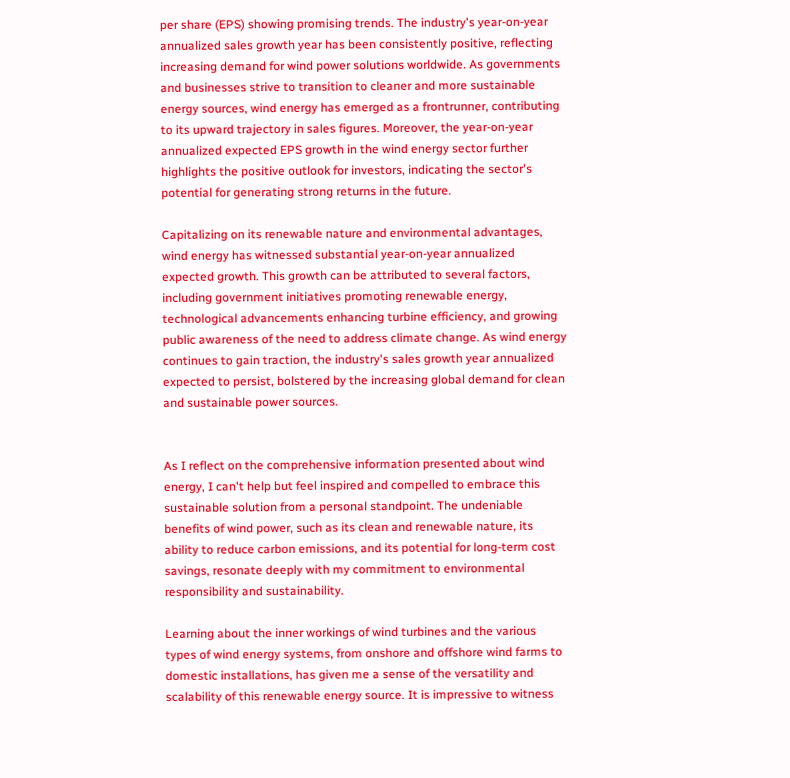per share (EPS) showing promising trends. The industry's year-on-year annualized sales growth year has been consistently positive, reflecting increasing demand for wind power solutions worldwide. As governments and businesses strive to transition to cleaner and more sustainable energy sources, wind energy has emerged as a frontrunner, contributing to its upward trajectory in sales figures. Moreover, the year-on-year annualized expected EPS growth in the wind energy sector further highlights the positive outlook for investors, indicating the sector's potential for generating strong returns in the future.

Capitalizing on its renewable nature and environmental advantages, wind energy has witnessed substantial year-on-year annualized expected growth. This growth can be attributed to several factors, including government initiatives promoting renewable energy, technological advancements enhancing turbine efficiency, and growing public awareness of the need to address climate change. As wind energy continues to gain traction, the industry's sales growth year annualized expected to persist, bolstered by the increasing global demand for clean and sustainable power sources.


As I reflect on the comprehensive information presented about wind energy, I can't help but feel inspired and compelled to embrace this sustainable solution from a personal standpoint. The undeniable benefits of wind power, such as its clean and renewable nature, its ability to reduce carbon emissions, and its potential for long-term cost savings, resonate deeply with my commitment to environmental responsibility and sustainability.

Learning about the inner workings of wind turbines and the various types of wind energy systems, from onshore and offshore wind farms to domestic installations, has given me a sense of the versatility and scalability of this renewable energy source. It is impressive to witness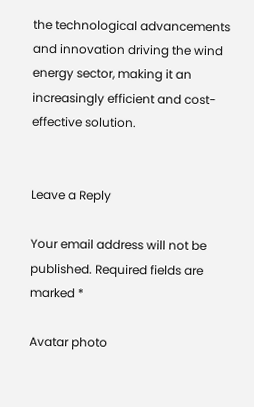the technological advancements and innovation driving the wind energy sector, making it an increasingly efficient and cost-effective solution.


Leave a Reply

Your email address will not be published. Required fields are marked *

Avatar photo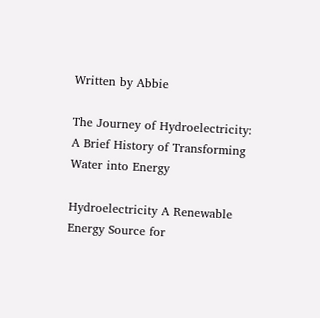Written by Abbie

The Journey of Hydroelectricity: A Brief History of Transforming Water into Energy

Hydroelectricity A Renewable Energy Source for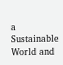a Sustainable World and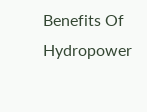Benefits Of Hydropower